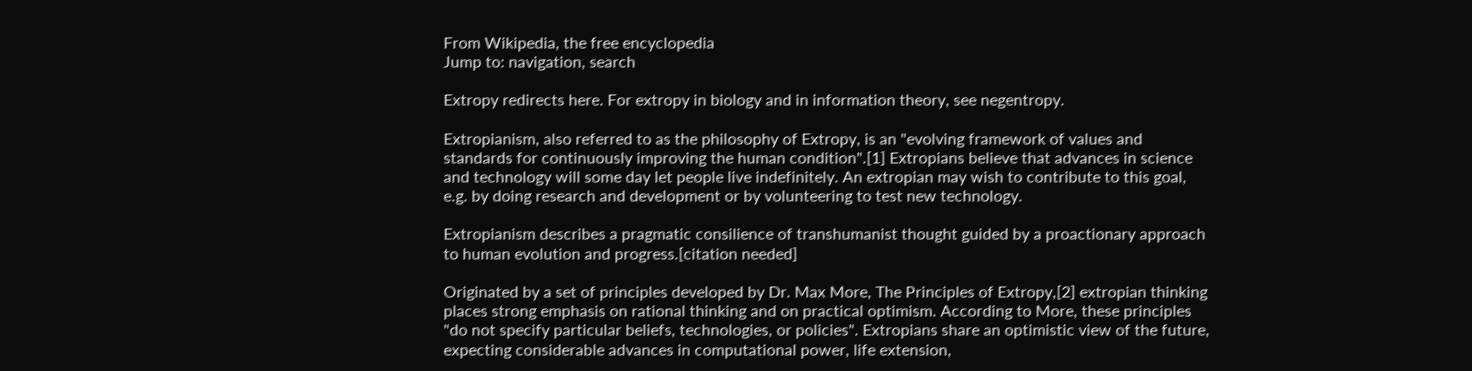From Wikipedia, the free encyclopedia
Jump to: navigation, search

Extropy redirects here. For extropy in biology and in information theory, see negentropy.

Extropianism, also referred to as the philosophy of Extropy, is an "evolving framework of values and standards for continuously improving the human condition".[1] Extropians believe that advances in science and technology will some day let people live indefinitely. An extropian may wish to contribute to this goal, e.g. by doing research and development or by volunteering to test new technology.

Extropianism describes a pragmatic consilience of transhumanist thought guided by a proactionary approach to human evolution and progress.[citation needed]

Originated by a set of principles developed by Dr. Max More, The Principles of Extropy,[2] extropian thinking places strong emphasis on rational thinking and on practical optimism. According to More, these principles "do not specify particular beliefs, technologies, or policies". Extropians share an optimistic view of the future, expecting considerable advances in computational power, life extension,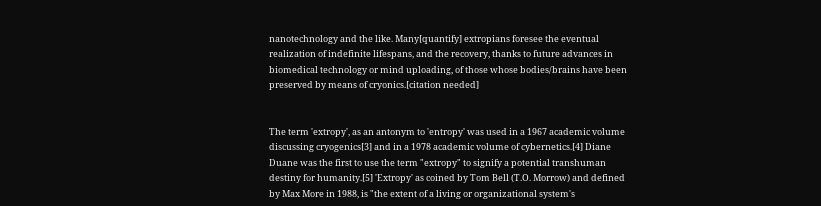nanotechnology and the like. Many[quantify] extropians foresee the eventual realization of indefinite lifespans, and the recovery, thanks to future advances in biomedical technology or mind uploading, of those whose bodies/brains have been preserved by means of cryonics.[citation needed]


The term 'extropy', as an antonym to 'entropy' was used in a 1967 academic volume discussing cryogenics[3] and in a 1978 academic volume of cybernetics.[4] Diane Duane was the first to use the term "extropy" to signify a potential transhuman destiny for humanity.[5] 'Extropy' as coined by Tom Bell (T.O. Morrow) and defined by Max More in 1988, is "the extent of a living or organizational system's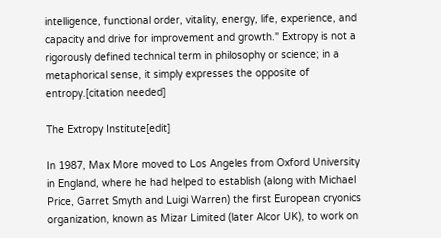intelligence, functional order, vitality, energy, life, experience, and capacity and drive for improvement and growth." Extropy is not a rigorously defined technical term in philosophy or science; in a metaphorical sense, it simply expresses the opposite of entropy.[citation needed]

The Extropy Institute[edit]

In 1987, Max More moved to Los Angeles from Oxford University in England, where he had helped to establish (along with Michael Price, Garret Smyth and Luigi Warren) the first European cryonics organization, known as Mizar Limited (later Alcor UK), to work on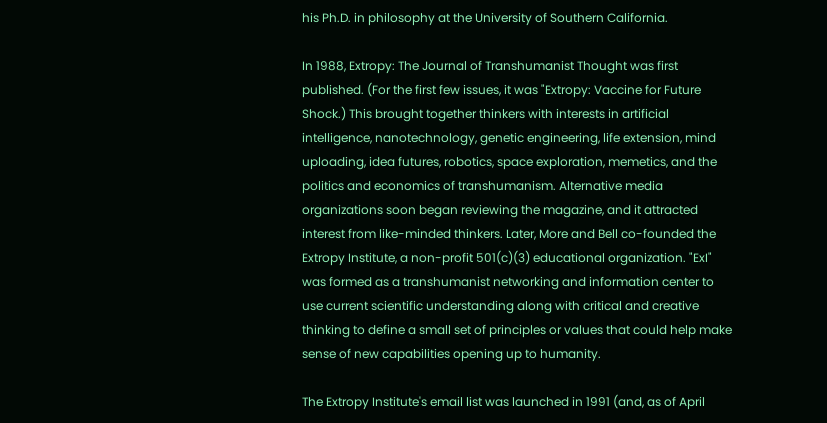his Ph.D. in philosophy at the University of Southern California.

In 1988, Extropy: The Journal of Transhumanist Thought was first published. (For the first few issues, it was "Extropy: Vaccine for Future Shock.) This brought together thinkers with interests in artificial intelligence, nanotechnology, genetic engineering, life extension, mind uploading, idea futures, robotics, space exploration, memetics, and the politics and economics of transhumanism. Alternative media organizations soon began reviewing the magazine, and it attracted interest from like-minded thinkers. Later, More and Bell co-founded the Extropy Institute, a non-profit 501(c)(3) educational organization. "ExI" was formed as a transhumanist networking and information center to use current scientific understanding along with critical and creative thinking to define a small set of principles or values that could help make sense of new capabilities opening up to humanity.

The Extropy Institute's email list was launched in 1991 (and, as of April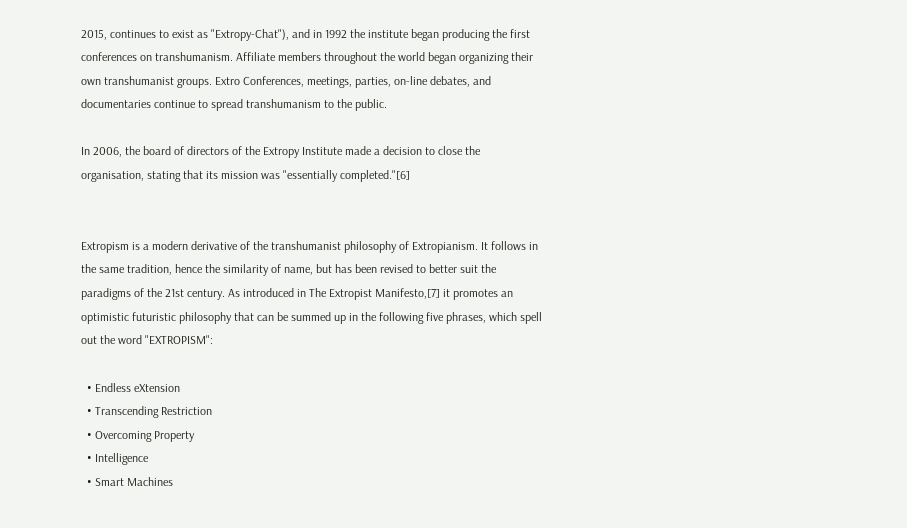2015, continues to exist as "Extropy-Chat"), and in 1992 the institute began producing the first conferences on transhumanism. Affiliate members throughout the world began organizing their own transhumanist groups. Extro Conferences, meetings, parties, on-line debates, and documentaries continue to spread transhumanism to the public.

In 2006, the board of directors of the Extropy Institute made a decision to close the organisation, stating that its mission was "essentially completed."[6]


Extropism is a modern derivative of the transhumanist philosophy of Extropianism. It follows in the same tradition, hence the similarity of name, but has been revised to better suit the paradigms of the 21st century. As introduced in The Extropist Manifesto,[7] it promotes an optimistic futuristic philosophy that can be summed up in the following five phrases, which spell out the word "EXTROPISM":

  • Endless eXtension
  • Transcending Restriction
  • Overcoming Property
  • Intelligence
  • Smart Machines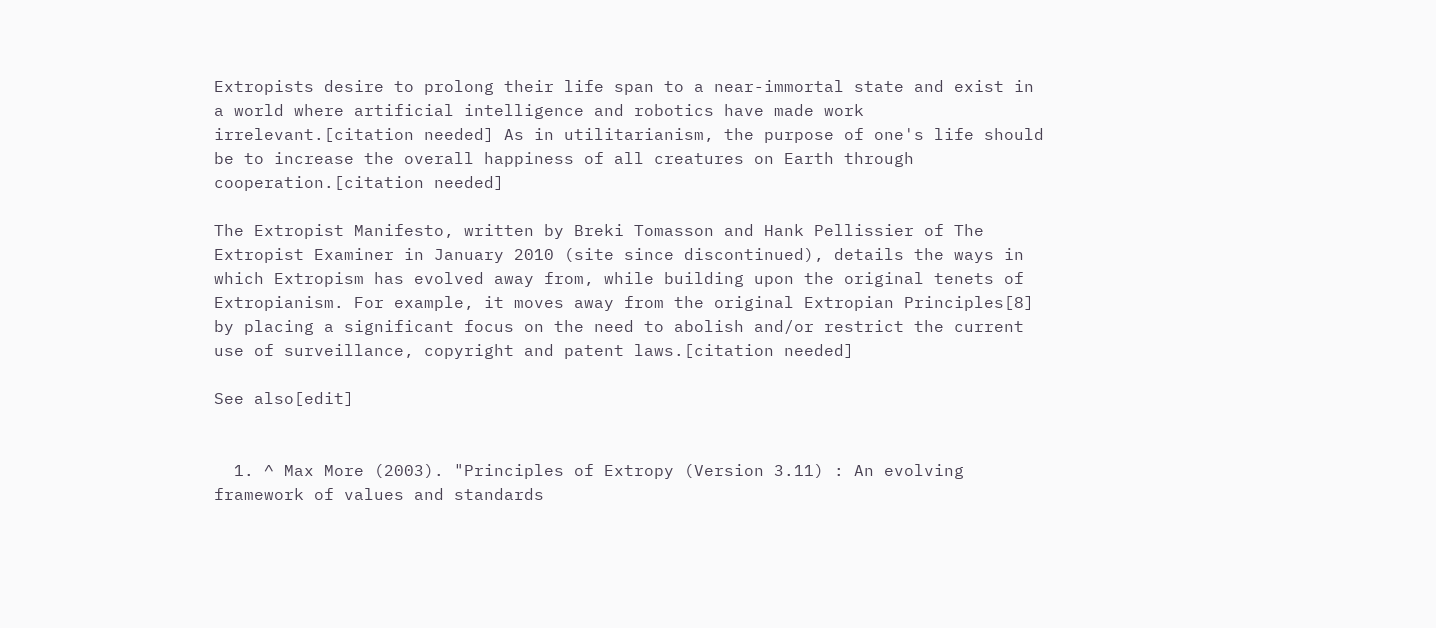Extropists desire to prolong their life span to a near-immortal state and exist in a world where artificial intelligence and robotics have made work irrelevant.[citation needed] As in utilitarianism, the purpose of one's life should be to increase the overall happiness of all creatures on Earth through cooperation.[citation needed]

The Extropist Manifesto, written by Breki Tomasson and Hank Pellissier of The Extropist Examiner in January 2010 (site since discontinued), details the ways in which Extropism has evolved away from, while building upon the original tenets of Extropianism. For example, it moves away from the original Extropian Principles[8] by placing a significant focus on the need to abolish and/or restrict the current use of surveillance, copyright and patent laws.[citation needed]

See also[edit]


  1. ^ Max More (2003). "Principles of Extropy (Version 3.11) : An evolving framework of values and standards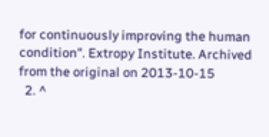for continuously improving the human condition". Extropy Institute. Archived from the original on 2013-10-15
  2. ^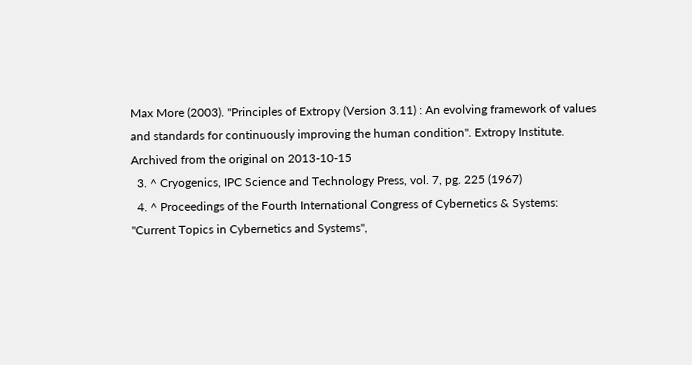Max More (2003). "Principles of Extropy (Version 3.11) : An evolving framework of values and standards for continuously improving the human condition". Extropy Institute. Archived from the original on 2013-10-15
  3. ^ Cryogenics, IPC Science and Technology Press, vol. 7, pg. 225 (1967)
  4. ^ Proceedings of the Fourth International Congress of Cybernetics & Systems: "Current Topics in Cybernetics and Systems",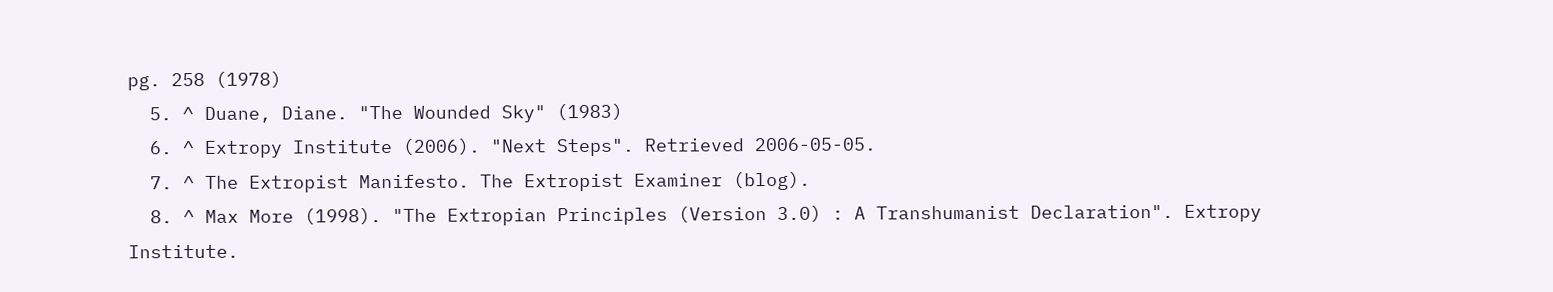pg. 258 (1978)
  5. ^ Duane, Diane. "The Wounded Sky" (1983)
  6. ^ Extropy Institute (2006). "Next Steps". Retrieved 2006-05-05.
  7. ^ The Extropist Manifesto. The Extropist Examiner (blog).
  8. ^ Max More (1998). "The Extropian Principles (Version 3.0) : A Transhumanist Declaration". Extropy Institute.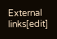External links[edit]